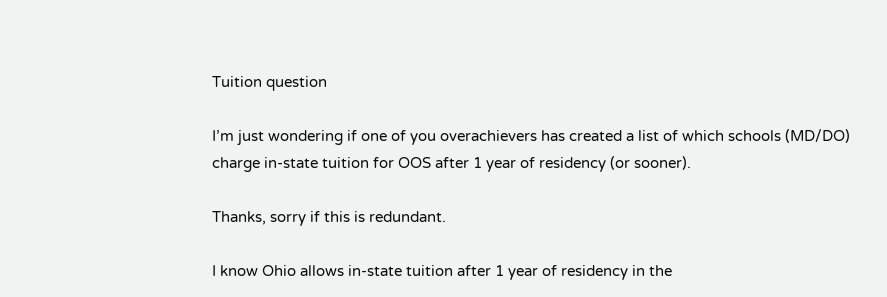Tuition question

I’m just wondering if one of you overachievers has created a list of which schools (MD/DO) charge in-state tuition for OOS after 1 year of residency (or sooner).

Thanks, sorry if this is redundant.

I know Ohio allows in-state tuition after 1 year of residency in the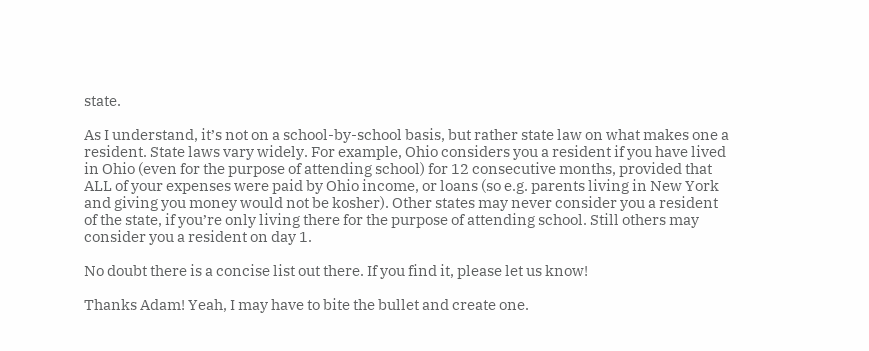state.

As I understand, it’s not on a school-by-school basis, but rather state law on what makes one a resident. State laws vary widely. For example, Ohio considers you a resident if you have lived in Ohio (even for the purpose of attending school) for 12 consecutive months, provided that ALL of your expenses were paid by Ohio income, or loans (so e.g. parents living in New York and giving you money would not be kosher). Other states may never consider you a resident of the state, if you’re only living there for the purpose of attending school. Still others may consider you a resident on day 1.

No doubt there is a concise list out there. If you find it, please let us know!

Thanks Adam! Yeah, I may have to bite the bullet and create one.